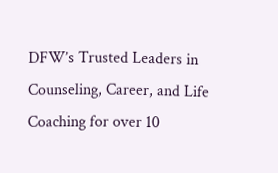DFW’s Trusted Leaders in Counseling, Career, and Life Coaching for over 10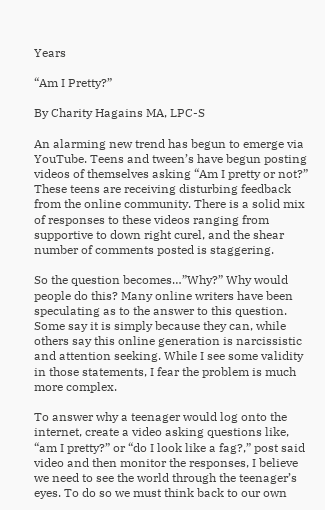Years

“Am I Pretty?”

By Charity Hagains MA, LPC-S

An alarming new trend has begun to emerge via YouTube. Teens and tween’s have begun posting videos of themselves asking “Am I pretty or not?” These teens are receiving disturbing feedback from the online community. There is a solid mix of responses to these videos ranging from supportive to down right curel, and the shear number of comments posted is staggering.

So the question becomes…”Why?” Why would people do this? Many online writers have been speculating as to the answer to this question. Some say it is simply because they can, while others say this online generation is narcissistic and attention seeking. While I see some validity in those statements, I fear the problem is much more complex.

To answer why a teenager would log onto the internet, create a video asking questions like, “am I pretty?” or “do I look like a fag?,” post said video and then monitor the responses, I believe we need to see the world through the teenager’s eyes. To do so we must think back to our own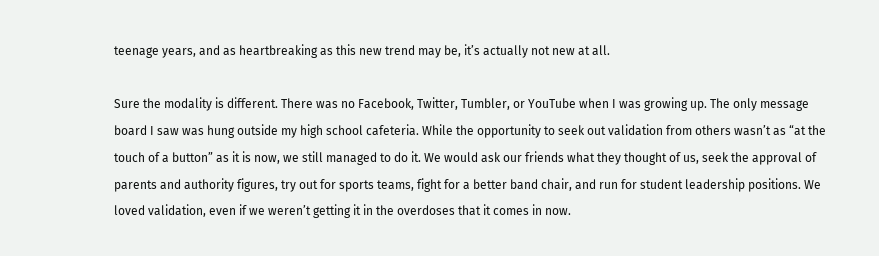teenage years, and as heartbreaking as this new trend may be, it’s actually not new at all.

Sure the modality is different. There was no Facebook, Twitter, Tumbler, or YouTube when I was growing up. The only message board I saw was hung outside my high school cafeteria. While the opportunity to seek out validation from others wasn’t as “at the touch of a button” as it is now, we still managed to do it. We would ask our friends what they thought of us, seek the approval of parents and authority figures, try out for sports teams, fight for a better band chair, and run for student leadership positions. We loved validation, even if we weren’t getting it in the overdoses that it comes in now.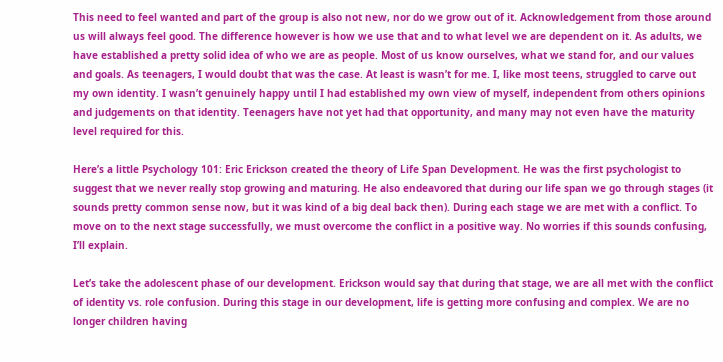This need to feel wanted and part of the group is also not new, nor do we grow out of it. Acknowledgement from those around us will always feel good. The difference however is how we use that and to what level we are dependent on it. As adults, we have established a pretty solid idea of who we are as people. Most of us know ourselves, what we stand for, and our values and goals. As teenagers, I would doubt that was the case. At least is wasn’t for me. I, like most teens, struggled to carve out my own identity. I wasn’t genuinely happy until I had established my own view of myself, independent from others opinions and judgements on that identity. Teenagers have not yet had that opportunity, and many may not even have the maturity level required for this.

Here’s a little Psychology 101: Eric Erickson created the theory of Life Span Development. He was the first psychologist to suggest that we never really stop growing and maturing. He also endeavored that during our life span we go through stages (it sounds pretty common sense now, but it was kind of a big deal back then). During each stage we are met with a conflict. To move on to the next stage successfully, we must overcome the conflict in a positive way. No worries if this sounds confusing, I’ll explain.

Let’s take the adolescent phase of our development. Erickson would say that during that stage, we are all met with the conflict of identity vs. role confusion. During this stage in our development, life is getting more confusing and complex. We are no longer children having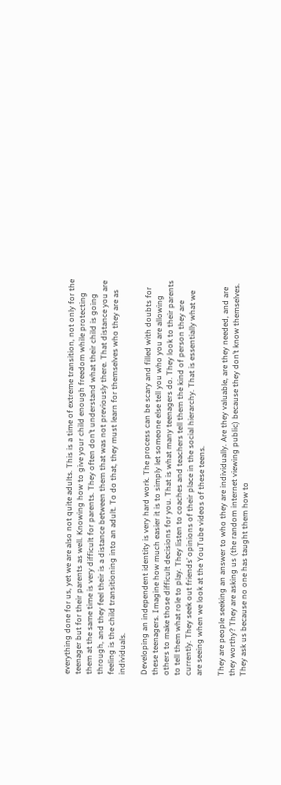everything done for us, yet we are also not quite adults. This is a time of extreme transition, not only for the teenager but for their parents as well. Knowing how to give your child enough freedom while protecting them at the same time is very difficult for parents. They often don’t understand what their child is going through, and they feel their is a distance between them that was not previously there. That distance you are feeling is the child transitioning into an adult. To do that, they must learn for themselves who they are as individuals.

Developing an independent identity is very hard work. The process can be scary and filled with doubts for these teenagers. Imagine how much easier it is to simply let someone else tell you who you are allowing others to make those difficult decisions for you. That is what many teenagers do. They look to their parents to tell them what role to play. They listen to coaches and teachers tell them the kind of person they are currently. They seek out friends’ opinions of their place in the social hierarchy. That is essentially what we are seeing when we look at the YouTube videos of these teens.

They are people seeking an answer to who they are individually. Are they valuable, are they needed, and are they worthy? They are asking us (the random internet viewing public) because they don’t know themselves. They ask us because no one has taught them how to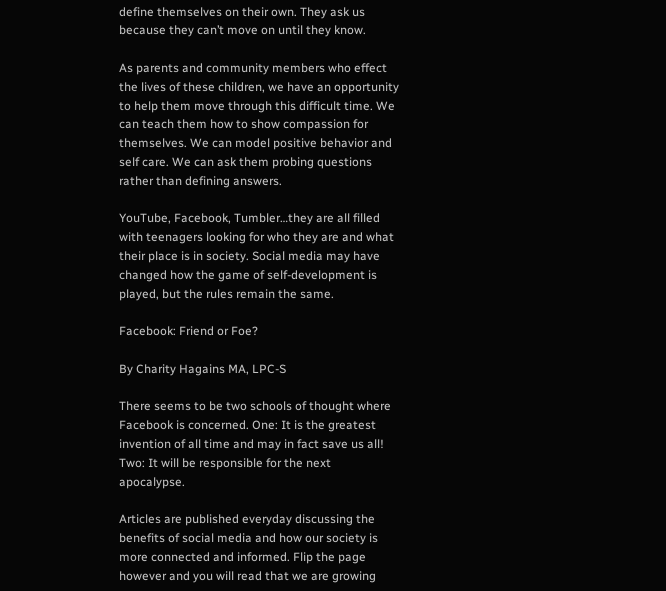define themselves on their own. They ask us because they can’t move on until they know.

As parents and community members who effect the lives of these children, we have an opportunity to help them move through this difficult time. We can teach them how to show compassion for themselves. We can model positive behavior and self care. We can ask them probing questions rather than defining answers.

YouTube, Facebook, Tumbler…they are all filled with teenagers looking for who they are and what their place is in society. Social media may have changed how the game of self-development is played, but the rules remain the same.

Facebook: Friend or Foe?

By Charity Hagains MA, LPC-S

There seems to be two schools of thought where Facebook is concerned. One: It is the greatest invention of all time and may in fact save us all! Two: It will be responsible for the next apocalypse.

Articles are published everyday discussing the benefits of social media and how our society is more connected and informed. Flip the page however and you will read that we are growing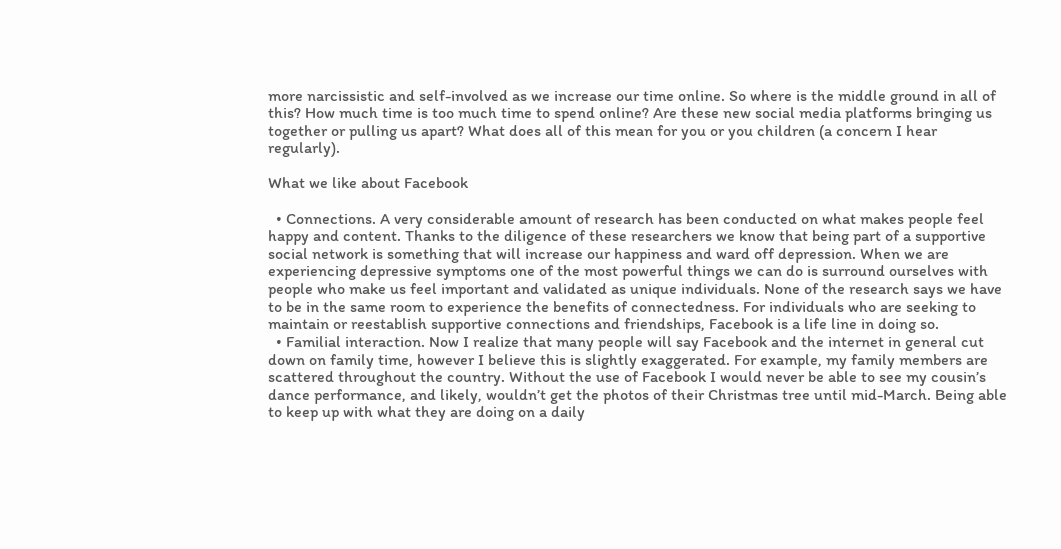more narcissistic and self-involved as we increase our time online. So where is the middle ground in all of this? How much time is too much time to spend online? Are these new social media platforms bringing us together or pulling us apart? What does all of this mean for you or you children (a concern I hear regularly).

What we like about Facebook

  • Connections. A very considerable amount of research has been conducted on what makes people feel happy and content. Thanks to the diligence of these researchers we know that being part of a supportive social network is something that will increase our happiness and ward off depression. When we are experiencing depressive symptoms one of the most powerful things we can do is surround ourselves with people who make us feel important and validated as unique individuals. None of the research says we have to be in the same room to experience the benefits of connectedness. For individuals who are seeking to maintain or reestablish supportive connections and friendships, Facebook is a life line in doing so.
  • Familial interaction. Now I realize that many people will say Facebook and the internet in general cut down on family time, however I believe this is slightly exaggerated. For example, my family members are scattered throughout the country. Without the use of Facebook I would never be able to see my cousin’s dance performance, and likely, wouldn’t get the photos of their Christmas tree until mid-March. Being able to keep up with what they are doing on a daily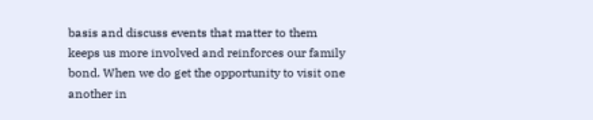basis and discuss events that matter to them keeps us more involved and reinforces our family bond. When we do get the opportunity to visit one another in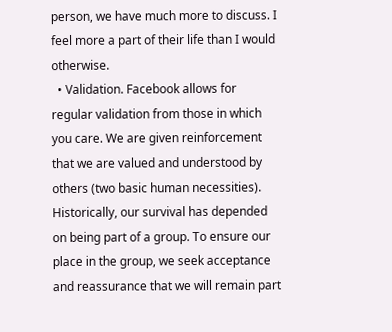person, we have much more to discuss. I feel more a part of their life than I would otherwise.
  • Validation. Facebook allows for regular validation from those in which you care. We are given reinforcement that we are valued and understood by others (two basic human necessities). Historically, our survival has depended on being part of a group. To ensure our place in the group, we seek acceptance and reassurance that we will remain part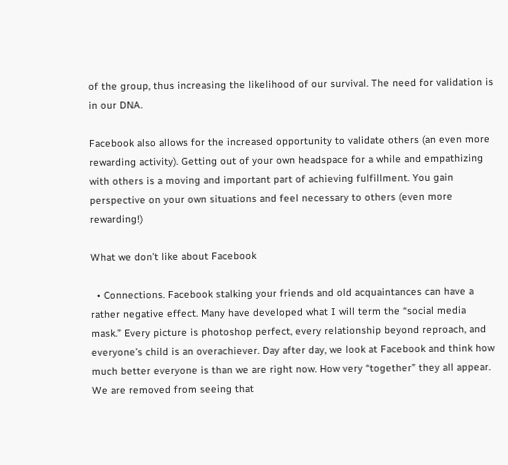of the group, thus increasing the likelihood of our survival. The need for validation is in our DNA.

Facebook also allows for the increased opportunity to validate others (an even more rewarding activity). Getting out of your own headspace for a while and empathizing with others is a moving and important part of achieving fulfillment. You gain perspective on your own situations and feel necessary to others (even more rewarding!)

What we don’t like about Facebook

  • Connections. Facebook stalking your friends and old acquaintances can have a rather negative effect. Many have developed what I will term the “social media mask.” Every picture is photoshop perfect, every relationship beyond reproach, and everyone’s child is an overachiever. Day after day, we look at Facebook and think how much better everyone is than we are right now. How very “together” they all appear. We are removed from seeing that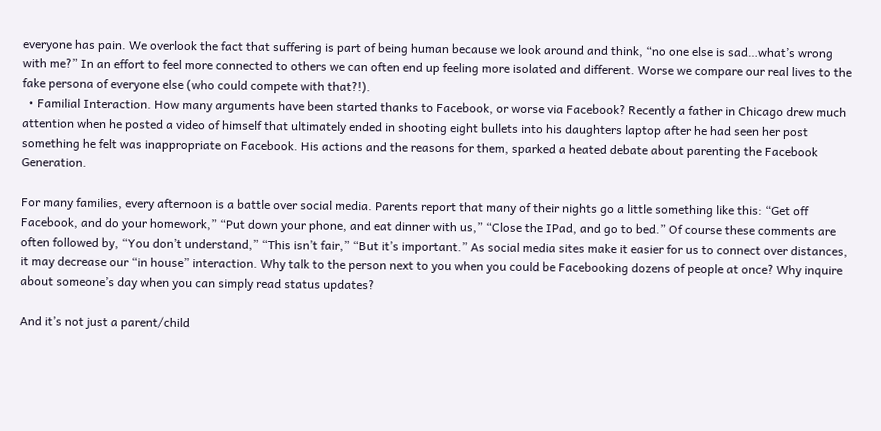everyone has pain. We overlook the fact that suffering is part of being human because we look around and think, “no one else is sad…what’s wrong with me?” In an effort to feel more connected to others we can often end up feeling more isolated and different. Worse we compare our real lives to the fake persona of everyone else (who could compete with that?!).
  • Familial Interaction. How many arguments have been started thanks to Facebook, or worse via Facebook? Recently a father in Chicago drew much attention when he posted a video of himself that ultimately ended in shooting eight bullets into his daughters laptop after he had seen her post something he felt was inappropriate on Facebook. His actions and the reasons for them, sparked a heated debate about parenting the Facebook Generation.

For many families, every afternoon is a battle over social media. Parents report that many of their nights go a little something like this: “Get off Facebook, and do your homework,” “Put down your phone, and eat dinner with us,” “Close the IPad, and go to bed.” Of course these comments are often followed by, “You don’t understand,” “This isn’t fair,” “But it’s important.” As social media sites make it easier for us to connect over distances, it may decrease our “in house” interaction. Why talk to the person next to you when you could be Facebooking dozens of people at once? Why inquire about someone’s day when you can simply read status updates?

And it’s not just a parent/child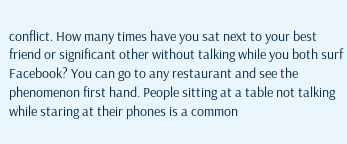conflict. How many times have you sat next to your best friend or significant other without talking while you both surf Facebook? You can go to any restaurant and see the phenomenon first hand. People sitting at a table not talking while staring at their phones is a common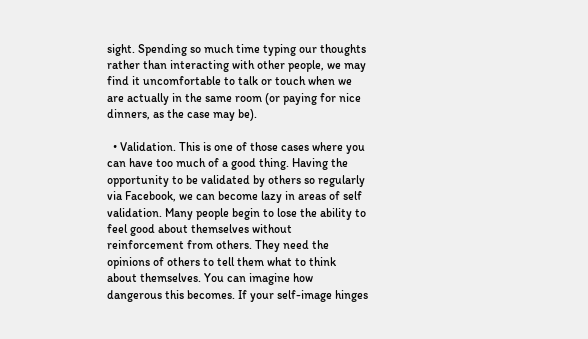sight. Spending so much time typing our thoughts rather than interacting with other people, we may find it uncomfortable to talk or touch when we are actually in the same room (or paying for nice dinners, as the case may be).

  • Validation. This is one of those cases where you can have too much of a good thing. Having the opportunity to be validated by others so regularly via Facebook, we can become lazy in areas of self validation. Many people begin to lose the ability to feel good about themselves without reinforcement from others. They need the opinions of others to tell them what to think about themselves. You can imagine how dangerous this becomes. If your self-image hinges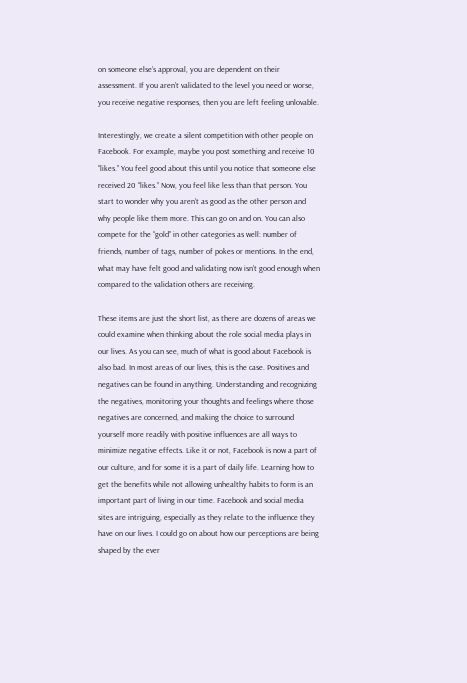on someone else’s approval, you are dependent on their assessment. If you aren’t validated to the level you need or worse, you receive negative responses, then you are left feeling unlovable.

Interestingly, we create a silent competition with other people on Facebook. For example, maybe you post something and receive 10 “likes.” You feel good about this until you notice that someone else received 20 “likes.” Now, you feel like less than that person. You start to wonder why you aren’t as good as the other person and why people like them more. This can go on and on. You can also compete for the “gold” in other categories as well: number of friends, number of tags, number of pokes or mentions. In the end, what may have felt good and validating now isn’t good enough when compared to the validation others are receiving.

These items are just the short list, as there are dozens of areas we could examine when thinking about the role social media plays in our lives. As you can see, much of what is good about Facebook is also bad. In most areas of our lives, this is the case. Positives and negatives can be found in anything. Understanding and recognizing the negatives, monitoring your thoughts and feelings where those negatives are concerned, and making the choice to surround yourself more readily with positive influences are all ways to minimize negative effects. Like it or not, Facebook is now a part of our culture, and for some it is a part of daily life. Learning how to get the benefits while not allowing unhealthy habits to form is an important part of living in our time. Facebook and social media sites are intriguing, especially as they relate to the influence they have on our lives. I could go on about how our perceptions are being shaped by the ever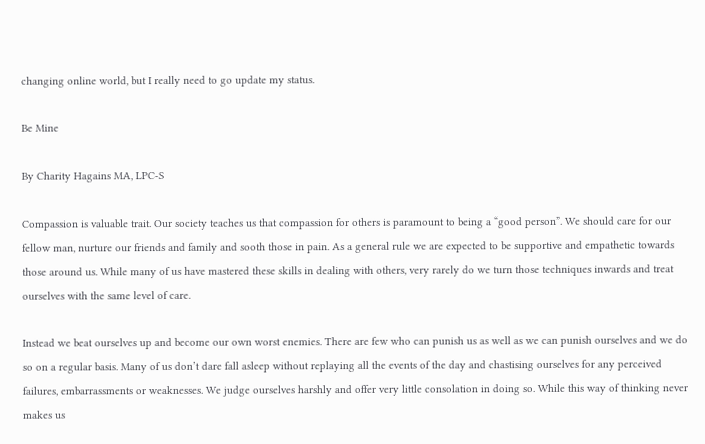changing online world, but I really need to go update my status.

Be Mine

By Charity Hagains MA, LPC-S

Compassion is valuable trait. Our society teaches us that compassion for others is paramount to being a “good person”. We should care for our fellow man, nurture our friends and family and sooth those in pain. As a general rule we are expected to be supportive and empathetic towards those around us. While many of us have mastered these skills in dealing with others, very rarely do we turn those techniques inwards and treat ourselves with the same level of care.

Instead we beat ourselves up and become our own worst enemies. There are few who can punish us as well as we can punish ourselves and we do so on a regular basis. Many of us don’t dare fall asleep without replaying all the events of the day and chastising ourselves for any perceived failures, embarrassments or weaknesses. We judge ourselves harshly and offer very little consolation in doing so. While this way of thinking never makes us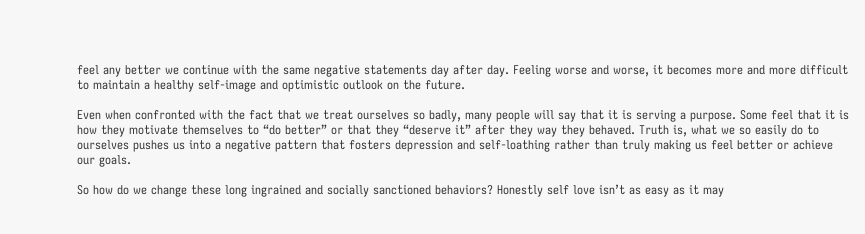feel any better we continue with the same negative statements day after day. Feeling worse and worse, it becomes more and more difficult to maintain a healthy self-image and optimistic outlook on the future.

Even when confronted with the fact that we treat ourselves so badly, many people will say that it is serving a purpose. Some feel that it is how they motivate themselves to “do better” or that they “deserve it” after they way they behaved. Truth is, what we so easily do to ourselves pushes us into a negative pattern that fosters depression and self-loathing rather than truly making us feel better or achieve our goals.

So how do we change these long ingrained and socially sanctioned behaviors? Honestly self love isn’t as easy as it may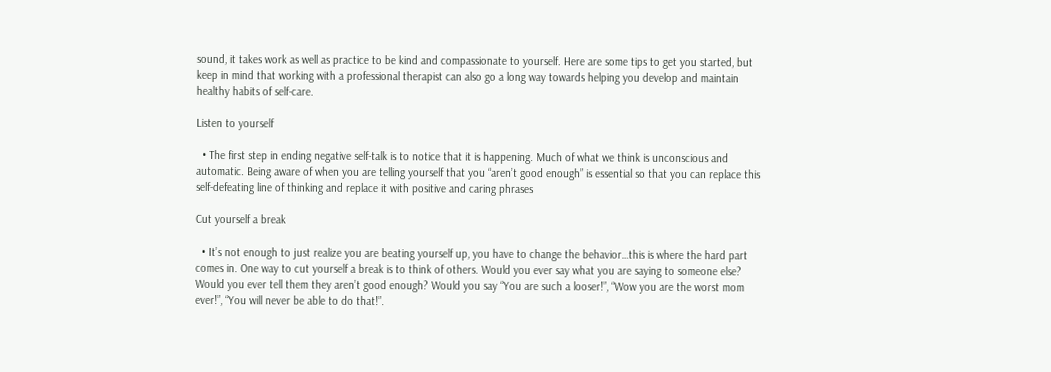sound, it takes work as well as practice to be kind and compassionate to yourself. Here are some tips to get you started, but keep in mind that working with a professional therapist can also go a long way towards helping you develop and maintain healthy habits of self-care.

Listen to yourself

  • The first step in ending negative self-talk is to notice that it is happening. Much of what we think is unconscious and automatic. Being aware of when you are telling yourself that you “aren’t good enough” is essential so that you can replace this self-defeating line of thinking and replace it with positive and caring phrases

Cut yourself a break

  • It’s not enough to just realize you are beating yourself up, you have to change the behavior…this is where the hard part comes in. One way to cut yourself a break is to think of others. Would you ever say what you are saying to someone else? Would you ever tell them they aren’t good enough? Would you say “You are such a looser!”, “Wow you are the worst mom ever!”, “You will never be able to do that!”.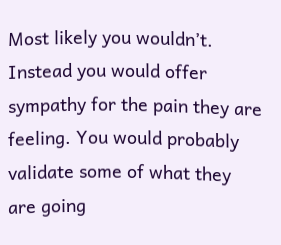Most likely you wouldn’t. Instead you would offer sympathy for the pain they are feeling. You would probably validate some of what they are going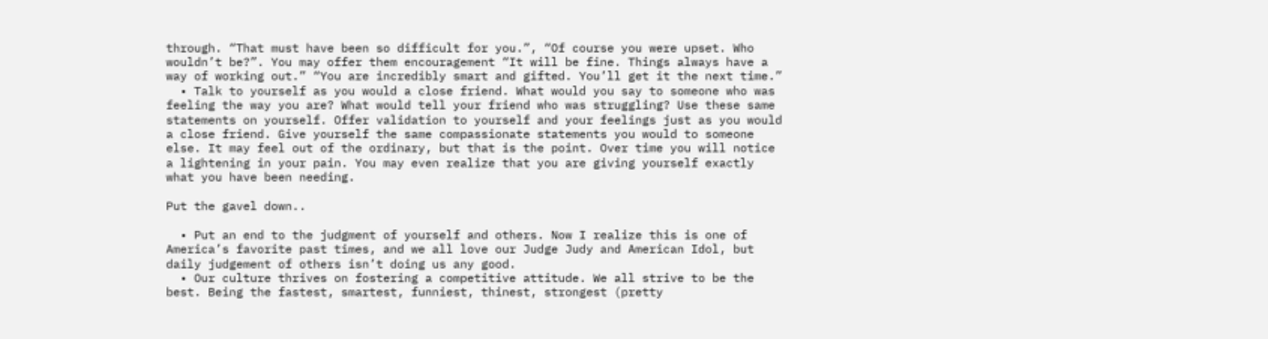through. “That must have been so difficult for you.”, “Of course you were upset. Who wouldn’t be?”. You may offer them encouragement “It will be fine. Things always have a way of working out.” “You are incredibly smart and gifted. You’ll get it the next time.”
  • Talk to yourself as you would a close friend. What would you say to someone who was feeling the way you are? What would tell your friend who was struggling? Use these same statements on yourself. Offer validation to yourself and your feelings just as you would a close friend. Give yourself the same compassionate statements you would to someone else. It may feel out of the ordinary, but that is the point. Over time you will notice a lightening in your pain. You may even realize that you are giving yourself exactly what you have been needing.

Put the gavel down..

  • Put an end to the judgment of yourself and others. Now I realize this is one of America’s favorite past times, and we all love our Judge Judy and American Idol, but daily judgement of others isn’t doing us any good.
  • Our culture thrives on fostering a competitive attitude. We all strive to be the best. Being the fastest, smartest, funniest, thinest, strongest (pretty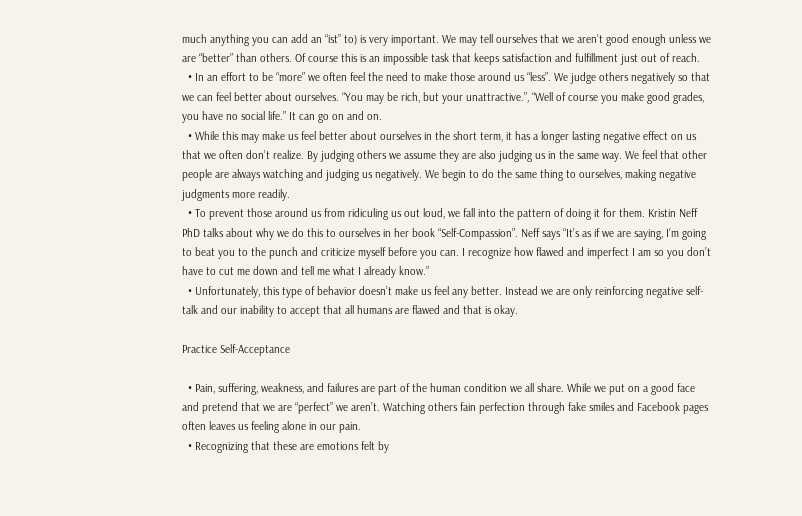much anything you can add an “ist” to) is very important. We may tell ourselves that we aren’t good enough unless we are “better” than others. Of course this is an impossible task that keeps satisfaction and fulfillment just out of reach.
  • In an effort to be “more” we often feel the need to make those around us “less”. We judge others negatively so that we can feel better about ourselves. “You may be rich, but your unattractive.”, “Well of course you make good grades, you have no social life.” It can go on and on.
  • While this may make us feel better about ourselves in the short term, it has a longer lasting negative effect on us that we often don’t realize. By judging others we assume they are also judging us in the same way. We feel that other people are always watching and judging us negatively. We begin to do the same thing to ourselves, making negative judgments more readily.
  • To prevent those around us from ridiculing us out loud, we fall into the pattern of doing it for them. Kristin Neff PhD talks about why we do this to ourselves in her book “Self-Compassion”. Neff says “It’s as if we are saying, I’m going to beat you to the punch and criticize myself before you can. I recognize how flawed and imperfect I am so you don’t have to cut me down and tell me what I already know.”
  • Unfortunately, this type of behavior doesn’t make us feel any better. Instead we are only reinforcing negative self-talk and our inability to accept that all humans are flawed and that is okay.

Practice Self-Acceptance

  • Pain, suffering, weakness, and failures are part of the human condition we all share. While we put on a good face and pretend that we are “perfect” we aren’t. Watching others fain perfection through fake smiles and Facebook pages often leaves us feeling alone in our pain.
  • Recognizing that these are emotions felt by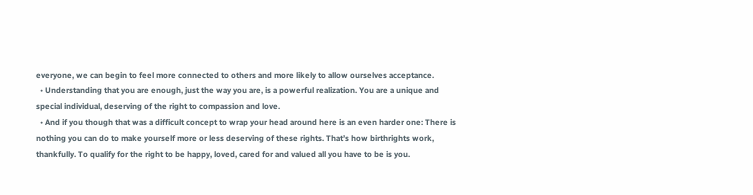everyone, we can begin to feel more connected to others and more likely to allow ourselves acceptance.
  • Understanding that you are enough, just the way you are, is a powerful realization. You are a unique and special individual, deserving of the right to compassion and love.
  • And if you though that was a difficult concept to wrap your head around here is an even harder one: There is nothing you can do to make yourself more or less deserving of these rights. That’s how birthrights work, thankfully. To qualify for the right to be happy, loved, cared for and valued all you have to be is you.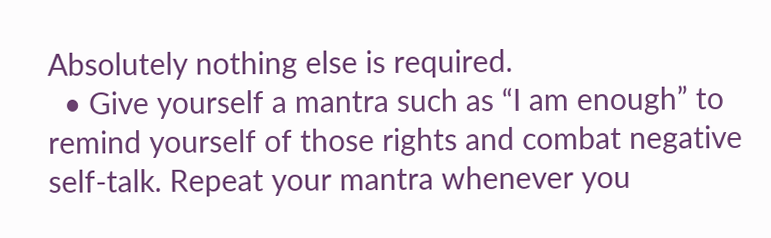Absolutely nothing else is required.
  • Give yourself a mantra such as “I am enough” to remind yourself of those rights and combat negative self-talk. Repeat your mantra whenever you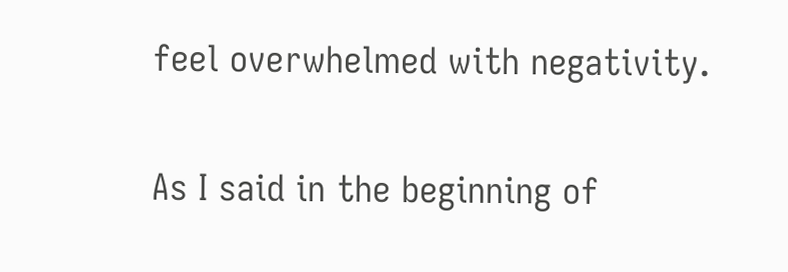feel overwhelmed with negativity.

As I said in the beginning of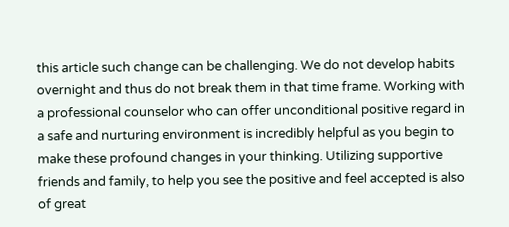this article such change can be challenging. We do not develop habits overnight and thus do not break them in that time frame. Working with a professional counselor who can offer unconditional positive regard in a safe and nurturing environment is incredibly helpful as you begin to make these profound changes in your thinking. Utilizing supportive friends and family, to help you see the positive and feel accepted is also of great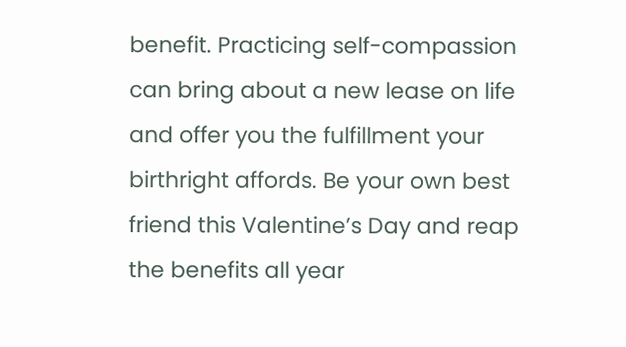benefit. Practicing self-compassion can bring about a new lease on life and offer you the fulfillment your birthright affords. Be your own best friend this Valentine’s Day and reap the benefits all year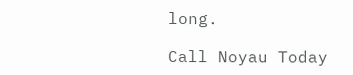long.

Call Noyau Today